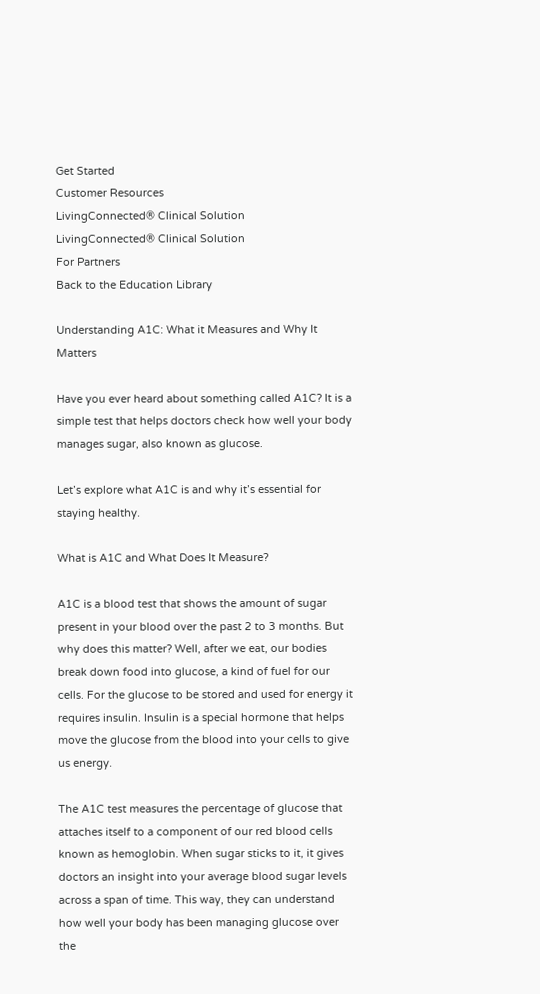Get Started
Customer Resources
LivingConnected® Clinical Solution
LivingConnected® Clinical Solution
For Partners
Back to the Education Library

Understanding A1C: What it Measures and Why It Matters

Have you ever heard about something called A1C? It is a simple test that helps doctors check how well your body manages sugar, also known as glucose.

Let’s explore what A1C is and why it’s essential for staying healthy.

What is A1C and What Does It Measure?

A1C is a blood test that shows the amount of sugar present in your blood over the past 2 to 3 months. But why does this matter? Well, after we eat, our bodies break down food into glucose, a kind of fuel for our cells. For the glucose to be stored and used for energy it requires insulin. Insulin is a special hormone that helps move the glucose from the blood into your cells to give us energy.

The A1C test measures the percentage of glucose that attaches itself to a component of our red blood cells known as hemoglobin. When sugar sticks to it, it gives doctors an insight into your average blood sugar levels across a span of time. This way, they can understand how well your body has been managing glucose over the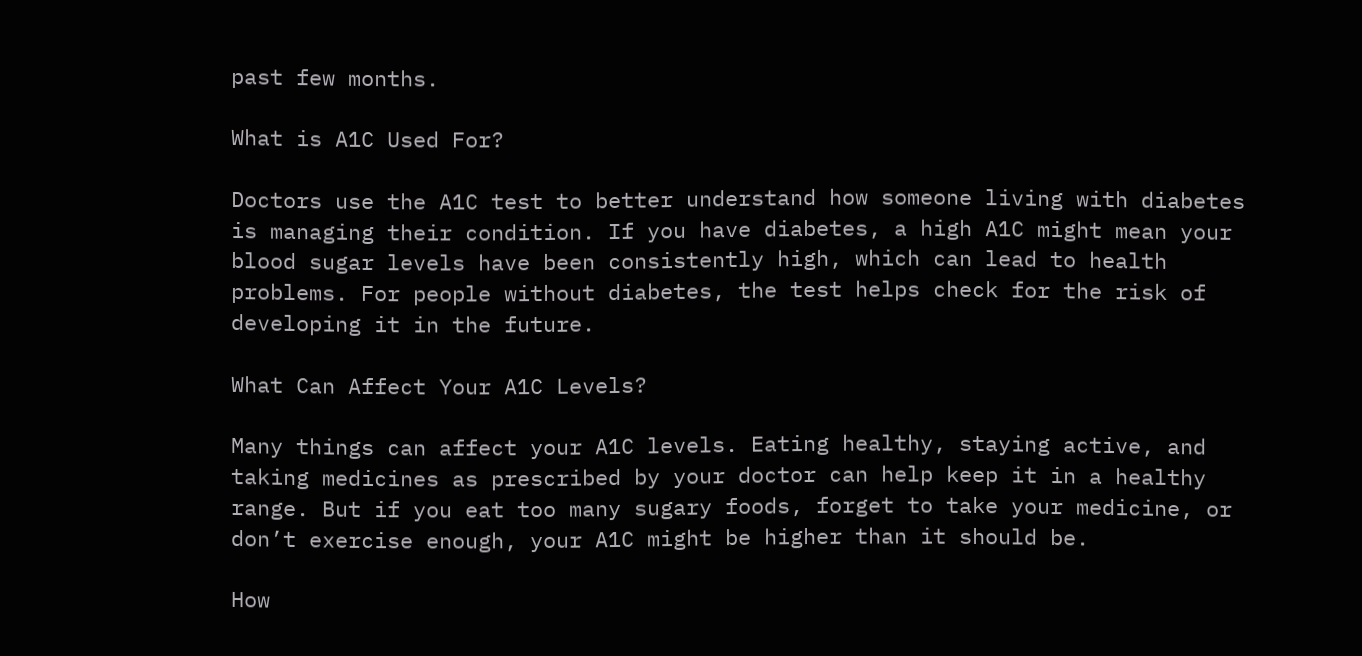past few months.

What is A1C Used For?

Doctors use the A1C test to better understand how someone living with diabetes is managing their condition. If you have diabetes, a high A1C might mean your blood sugar levels have been consistently high, which can lead to health problems. For people without diabetes, the test helps check for the risk of developing it in the future.

What Can Affect Your A1C Levels?

Many things can affect your A1C levels. Eating healthy, staying active, and taking medicines as prescribed by your doctor can help keep it in a healthy range. But if you eat too many sugary foods, forget to take your medicine, or don’t exercise enough, your A1C might be higher than it should be.

How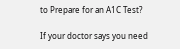to Prepare for an A1C Test?

If your doctor says you need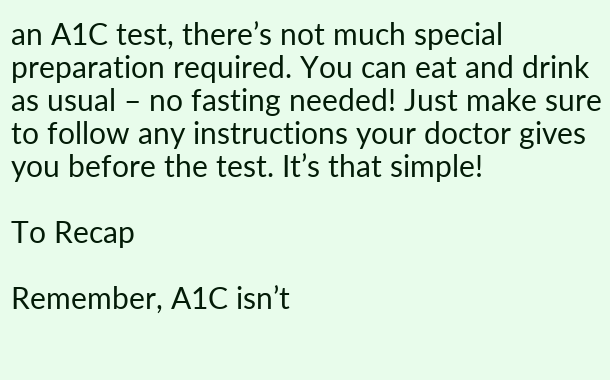an A1C test, there’s not much special preparation required. You can eat and drink as usual – no fasting needed! Just make sure to follow any instructions your doctor gives you before the test. It’s that simple!

To Recap

Remember, A1C isn’t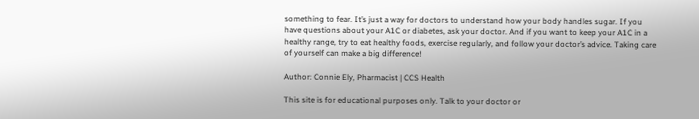something to fear. It’s just a way for doctors to understand how your body handles sugar. If you have questions about your A1C or diabetes, ask your doctor. And if you want to keep your A1C in a healthy range, try to eat healthy foods, exercise regularly, and follow your doctor’s advice. Taking care of yourself can make a big difference!

Author: Connie Ely, Pharmacist | CCS Health

This site is for educational purposes only. Talk to your doctor or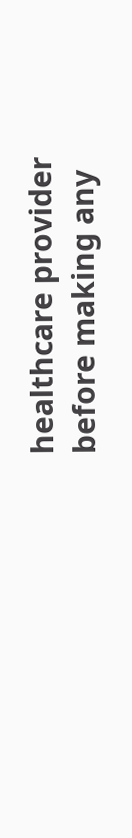healthcare provider before making any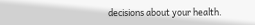decisions about your health.